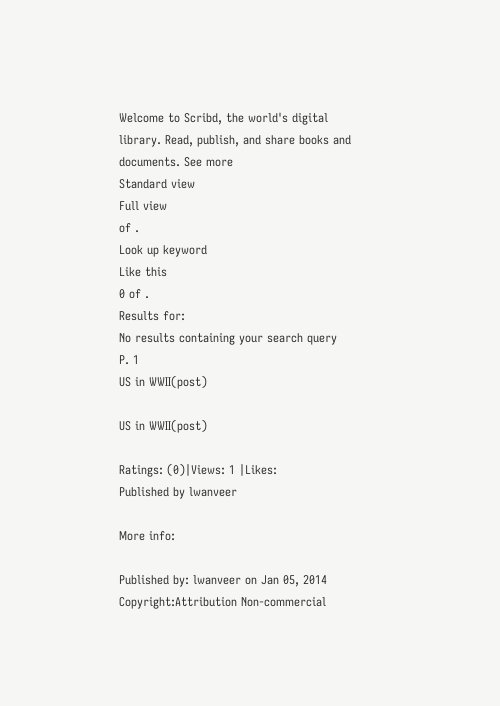Welcome to Scribd, the world's digital library. Read, publish, and share books and documents. See more
Standard view
Full view
of .
Look up keyword
Like this
0 of .
Results for:
No results containing your search query
P. 1
US in WWII(post)

US in WWII(post)

Ratings: (0)|Views: 1 |Likes:
Published by lwanveer

More info:

Published by: lwanveer on Jan 05, 2014
Copyright:Attribution Non-commercial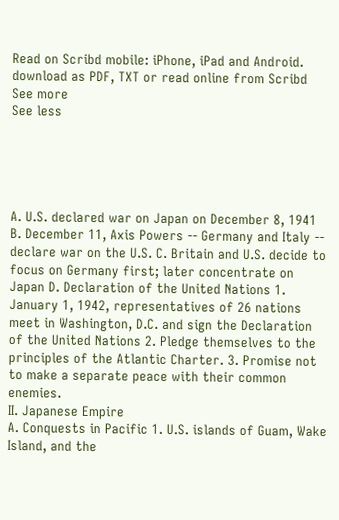Read on Scribd mobile: iPhone, iPad and Android.
download as PDF, TXT or read online from Scribd
See more
See less





A. U.S. declared war on Japan on December 8, 1941 B. December 11, Axis Powers -- Germany and Italy -- declare war on the U.S. C. Britain and U.S. decide to focus on Germany first; later concentrate on Japan D. Declaration of the United Nations 1. January 1, 1942, representatives of 26 nations meet in Washington, D.C. and sign the Declaration of the United Nations 2. Pledge themselves to the principles of the Atlantic Charter. 3. Promise not to make a separate peace with their common enemies.
II. Japanese Empire
A. Conquests in Pacific 1. U.S. islands of Guam, Wake Island, and the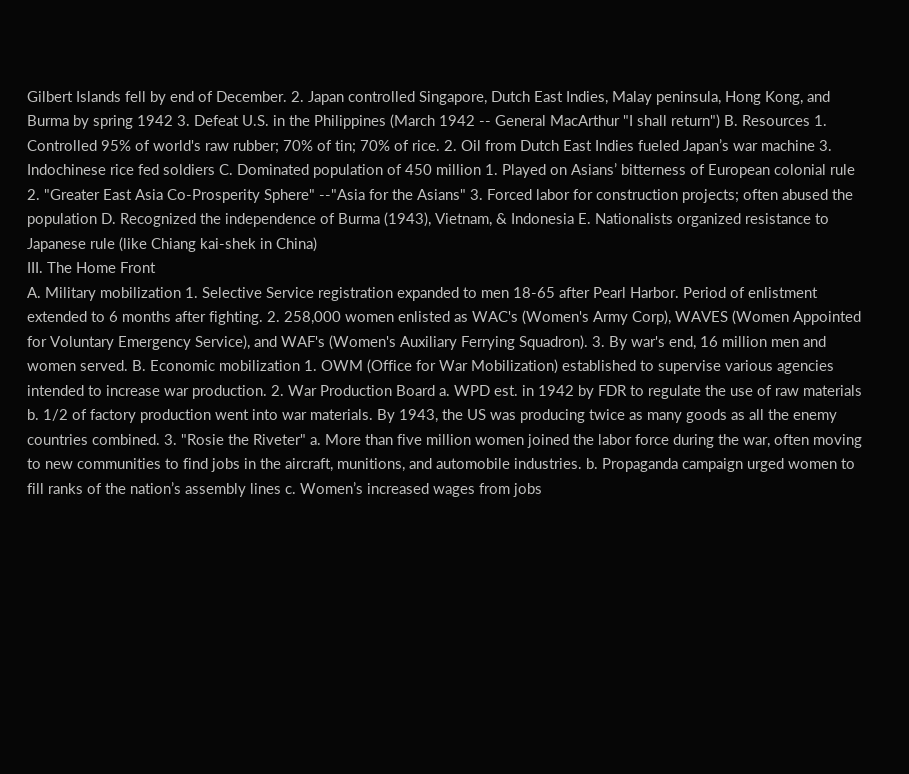Gilbert Islands fell by end of December. 2. Japan controlled Singapore, Dutch East Indies, Malay peninsula, Hong Kong, and Burma by spring 1942 3. Defeat U.S. in the Philippines (March 1942 -- General MacArthur "I shall return") B. Resources 1. Controlled 95% of world's raw rubber; 70% of tin; 70% of rice. 2. Oil from Dutch East Indies fueled Japan’s war machine 3. Indochinese rice fed soldiers C. Dominated population of 450 million 1. Played on Asians’ bitterness of European colonial rule 2. "Greater East Asia Co-Prosperity Sphere" --"Asia for the Asians" 3. Forced labor for construction projects; often abused the population D. Recognized the independence of Burma (1943), Vietnam, & Indonesia E. Nationalists organized resistance to Japanese rule (like Chiang kai-shek in China)
III. The Home Front
A. Military mobilization 1. Selective Service registration expanded to men 18-65 after Pearl Harbor. Period of enlistment extended to 6 months after fighting. 2. 258,000 women enlisted as WAC's (Women's Army Corp), WAVES (Women Appointed for Voluntary Emergency Service), and WAF's (Women's Auxiliary Ferrying Squadron). 3. By war's end, 16 million men and women served. B. Economic mobilization 1. OWM (Office for War Mobilization) established to supervise various agencies intended to increase war production. 2. War Production Board a. WPD est. in 1942 by FDR to regulate the use of raw materials b. 1/2 of factory production went into war materials. By 1943, the US was producing twice as many goods as all the enemy countries combined. 3. "Rosie the Riveter" a. More than five million women joined the labor force during the war, often moving to new communities to find jobs in the aircraft, munitions, and automobile industries. b. Propaganda campaign urged women to fill ranks of the nation’s assembly lines c. Women’s increased wages from jobs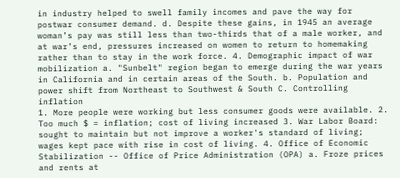in industry helped to swell family incomes and pave the way for postwar consumer demand. d. Despite these gains, in 1945 an average woman’s pay was still less than two-thirds that of a male worker, and at war’s end, pressures increased on women to return to homemaking rather than to stay in the work force. 4. Demographic impact of war mobilization a. "Sunbelt" region began to emerge during the war years in California and in certain areas of the South. b. Population and power shift from Northeast to Southwest & South C. Controlling inflation
1. More people were working but less consumer goods were available. 2. Too much $ = inflation; cost of living increased 3. War Labor Board: sought to maintain but not improve a worker's standard of living; wages kept pace with rise in cost of living. 4. Office of Economic Stabilization -- Office of Price Administration (OPA) a. Froze prices and rents at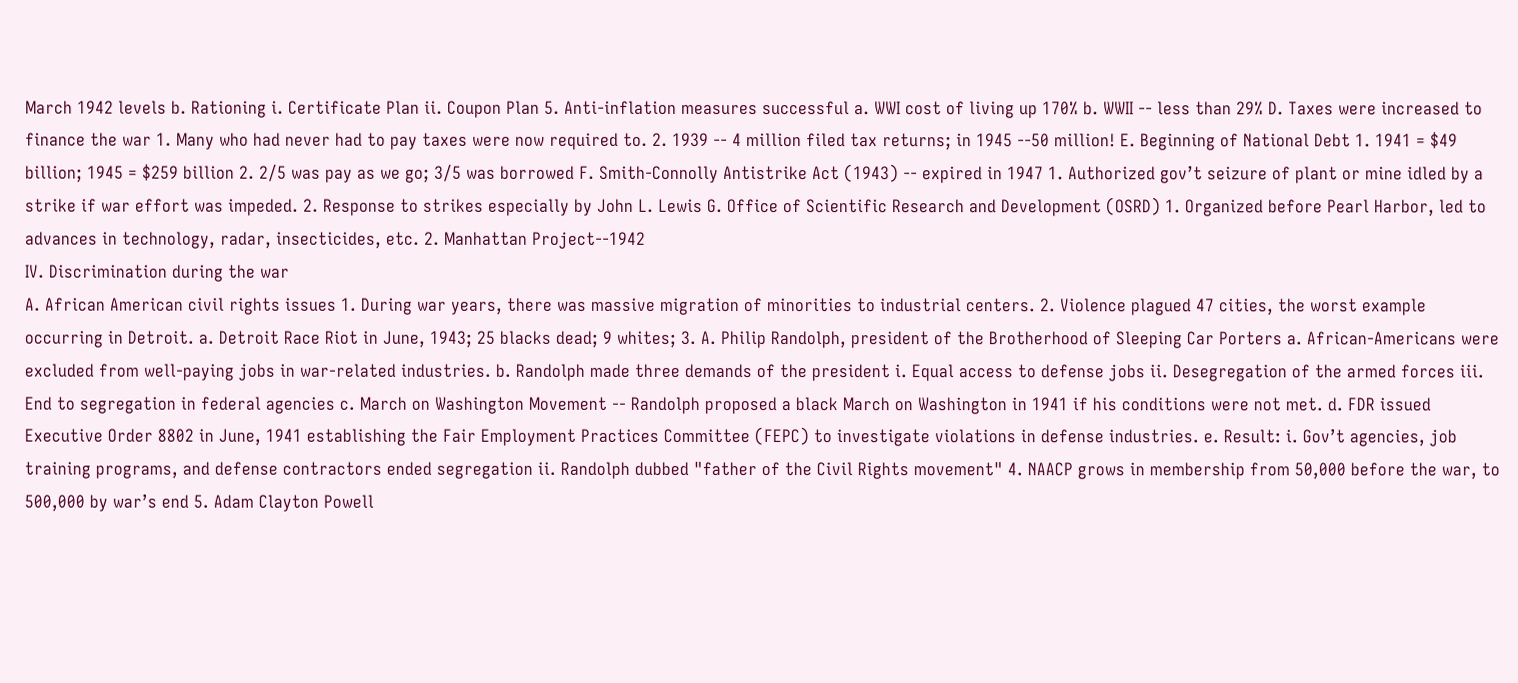March 1942 levels b. Rationing i. Certificate Plan ii. Coupon Plan 5. Anti-inflation measures successful a. WWI cost of living up 170% b. WWII -- less than 29% D. Taxes were increased to finance the war 1. Many who had never had to pay taxes were now required to. 2. 1939 -- 4 million filed tax returns; in 1945 --50 million! E. Beginning of National Debt 1. 1941 = $49 billion; 1945 = $259 billion 2. 2/5 was pay as we go; 3/5 was borrowed F. Smith-Connolly Antistrike Act (1943) -- expired in 1947 1. Authorized gov’t seizure of plant or mine idled by a strike if war effort was impeded. 2. Response to strikes especially by John L. Lewis G. Office of Scientific Research and Development (OSRD) 1. Organized before Pearl Harbor, led to advances in technology, radar, insecticides, etc. 2. Manhattan Project--1942
IV. Discrimination during the war
A. African American civil rights issues 1. During war years, there was massive migration of minorities to industrial centers. 2. Violence plagued 47 cities, the worst example occurring in Detroit. a. Detroit Race Riot in June, 1943; 25 blacks dead; 9 whites; 3. A. Philip Randolph, president of the Brotherhood of Sleeping Car Porters a. African-Americans were excluded from well-paying jobs in war-related industries. b. Randolph made three demands of the president i. Equal access to defense jobs ii. Desegregation of the armed forces iii. End to segregation in federal agencies c. March on Washington Movement -- Randolph proposed a black March on Washington in 1941 if his conditions were not met. d. FDR issued Executive Order 8802 in June, 1941 establishing the Fair Employment Practices Committee (FEPC) to investigate violations in defense industries. e. Result: i. Gov’t agencies, job training programs, and defense contractors ended segregation ii. Randolph dubbed "father of the Civil Rights movement" 4. NAACP grows in membership from 50,000 before the war, to 500,000 by war’s end 5. Adam Clayton Powell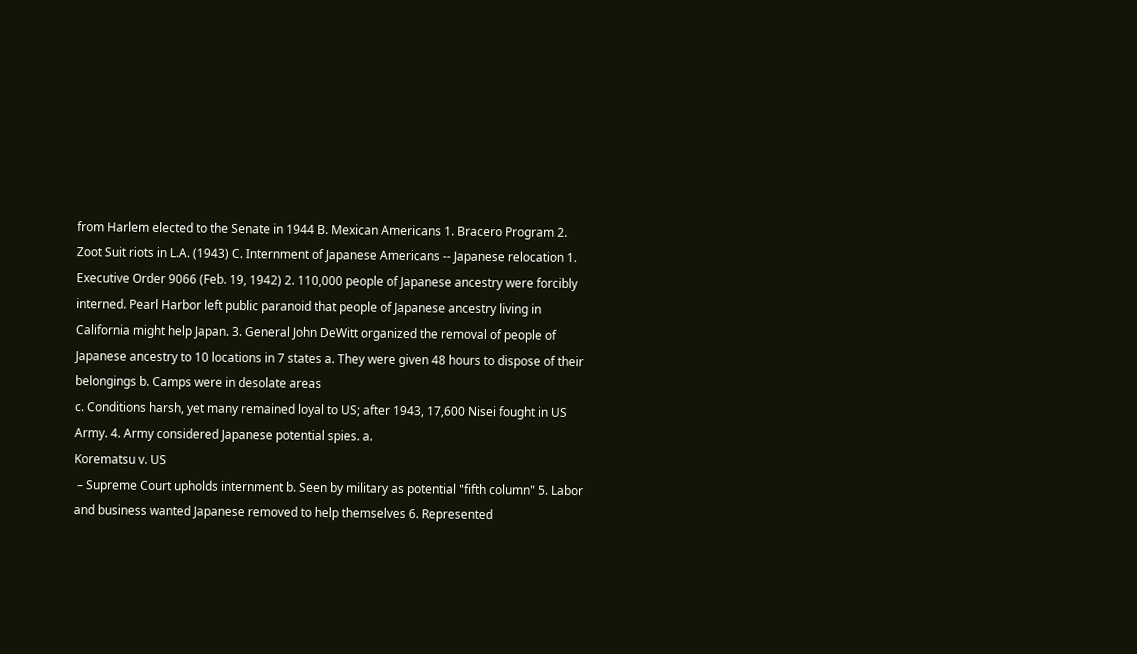from Harlem elected to the Senate in 1944 B. Mexican Americans 1. Bracero Program 2. Zoot Suit riots in L.A. (1943) C. Internment of Japanese Americans -- Japanese relocation 1. Executive Order 9066 (Feb. 19, 1942) 2. 110,000 people of Japanese ancestry were forcibly interned. Pearl Harbor left public paranoid that people of Japanese ancestry living in California might help Japan. 3. General John DeWitt organized the removal of people of Japanese ancestry to 10 locations in 7 states a. They were given 48 hours to dispose of their belongings b. Camps were in desolate areas
c. Conditions harsh, yet many remained loyal to US; after 1943, 17,600 Nisei fought in US Army. 4. Army considered Japanese potential spies. a.
Korematsu v. US
 – Supreme Court upholds internment b. Seen by military as potential "fifth column" 5. Labor and business wanted Japanese removed to help themselves 6. Represented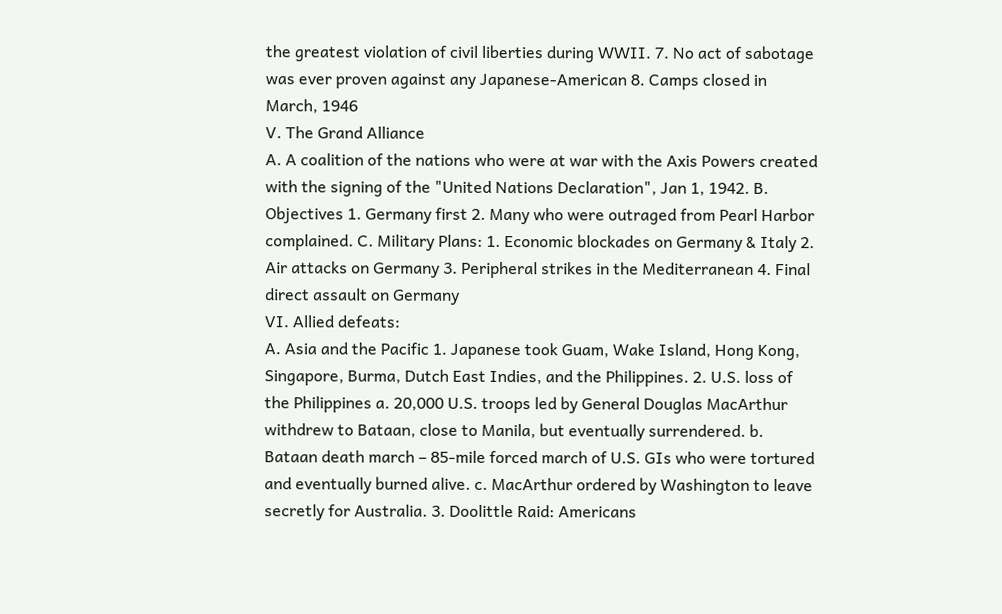the greatest violation of civil liberties during WWII. 7. No act of sabotage was ever proven against any Japanese-American 8. Camps closed in March, 1946
V. The Grand Alliance
A. A coalition of the nations who were at war with the Axis Powers created with the signing of the "United Nations Declaration", Jan 1, 1942. B. Objectives 1. Germany first 2. Many who were outraged from Pearl Harbor complained. C. Military Plans: 1. Economic blockades on Germany & Italy 2. Air attacks on Germany 3. Peripheral strikes in the Mediterranean 4. Final direct assault on Germany
VI. Allied defeats:
A. Asia and the Pacific 1. Japanese took Guam, Wake Island, Hong Kong, Singapore, Burma, Dutch East Indies, and the Philippines. 2. U.S. loss of the Philippines a. 20,000 U.S. troops led by General Douglas MacArthur withdrew to Bataan, close to Manila, but eventually surrendered. b. Bataan death march – 85-mile forced march of U.S. GIs who were tortured and eventually burned alive. c. MacArthur ordered by Washington to leave secretly for Australia. 3. Doolittle Raid: Americans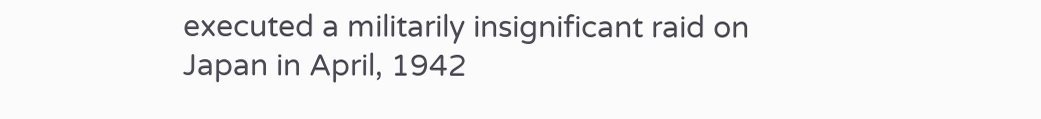executed a militarily insignificant raid on Japan in April, 1942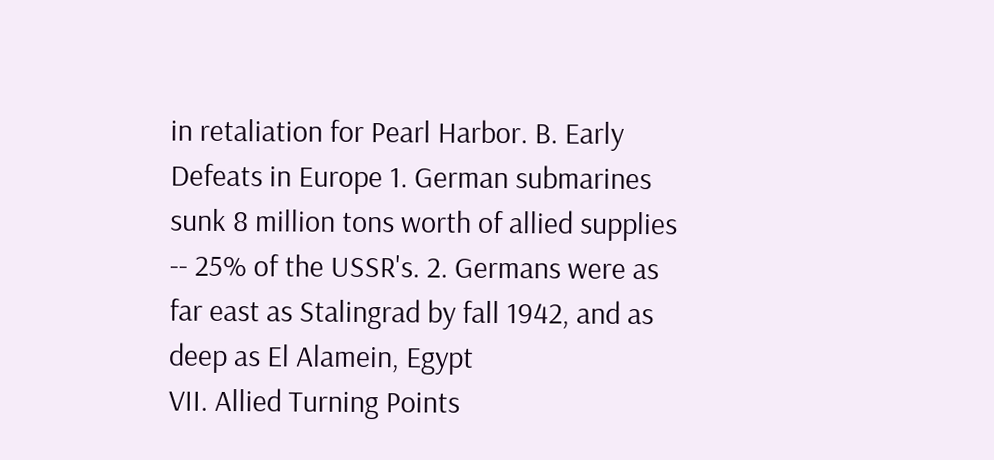in retaliation for Pearl Harbor. B. Early Defeats in Europe 1. German submarines sunk 8 million tons worth of allied supplies -- 25% of the USSR's. 2. Germans were as far east as Stalingrad by fall 1942, and as deep as El Alamein, Egypt
VII. Allied Turning Points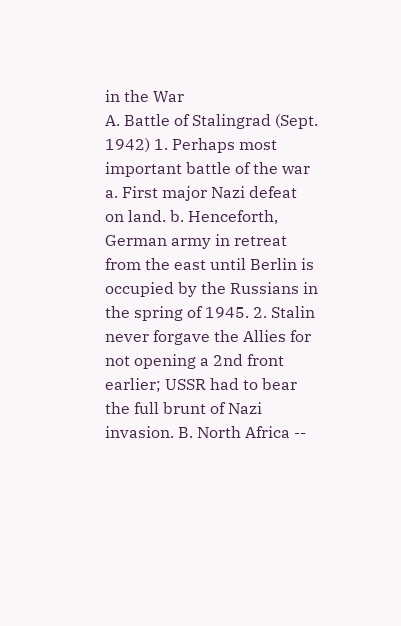in the War
A. Battle of Stalingrad (Sept. 1942) 1. Perhaps most important battle of the war a. First major Nazi defeat on land. b. Henceforth, German army in retreat from the east until Berlin is occupied by the Russians in the spring of 1945. 2. Stalin never forgave the Allies for not opening a 2nd front earlier; USSR had to bear the full brunt of Nazi invasion. B. North Africa --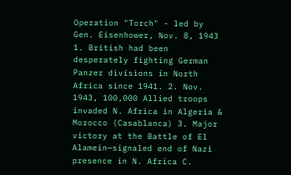Operation "Torch" - led by Gen. Eisenhower, Nov. 8, 1943 1. British had been desperately fighting German Panzer divisions in North Africa since 1941. 2. Nov. 1943, 100,000 Allied troops invaded N. Africa in Algeria & Morocco (Casablanca) 3. Major victory at the Battle of El Alamein—signaled end of Nazi presence in N. Africa C.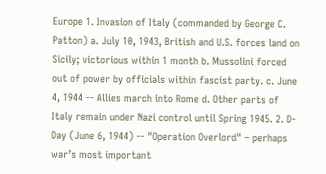Europe 1. Invasion of Italy (commanded by George C. Patton) a. July 10, 1943, British and U.S. forces land on Sicily; victorious within 1 month b. Mussolini forced out of power by officials within fascist party. c. June 4, 1944 -- Allies march into Rome d. Other parts of Italy remain under Nazi control until Spring 1945. 2. D-Day (June 6, 1944) -- "Operation Overlord" – perhaps war’s most important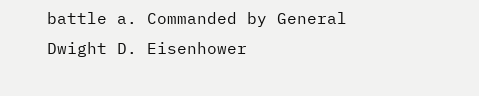battle a. Commanded by General Dwight D. Eisenhower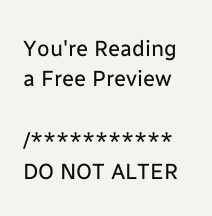You're Reading a Free Preview

/*********** DO NOT ALTER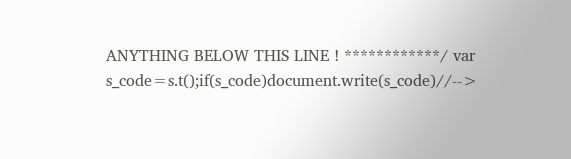ANYTHING BELOW THIS LINE ! ************/ var s_code=s.t();if(s_code)document.write(s_code)//-->